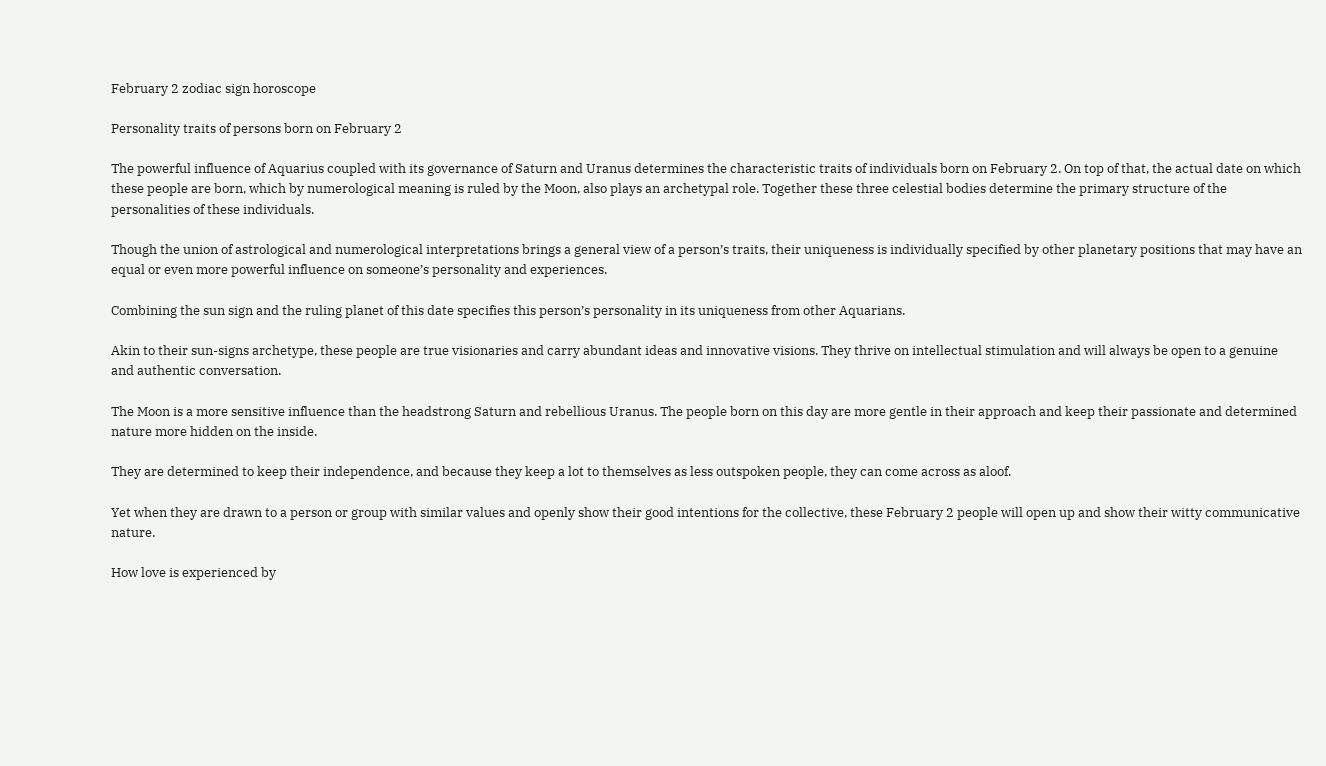February 2 zodiac sign horoscope

Personality traits of persons born on February 2

The powerful influence of Aquarius coupled with its governance of Saturn and Uranus determines the characteristic traits of individuals born on February 2. On top of that, the actual date on which these people are born, which by numerological meaning is ruled by the Moon, also plays an archetypal role. Together these three celestial bodies determine the primary structure of the personalities of these individuals.

Though the union of astrological and numerological interpretations brings a general view of a person’s traits, their uniqueness is individually specified by other planetary positions that may have an equal or even more powerful influence on someone’s personality and experiences.

Combining the sun sign and the ruling planet of this date specifies this person’s personality in its uniqueness from other Aquarians.

Akin to their sun-signs archetype, these people are true visionaries and carry abundant ideas and innovative visions. They thrive on intellectual stimulation and will always be open to a genuine and authentic conversation.

The Moon is a more sensitive influence than the headstrong Saturn and rebellious Uranus. The people born on this day are more gentle in their approach and keep their passionate and determined nature more hidden on the inside.

They are determined to keep their independence, and because they keep a lot to themselves as less outspoken people, they can come across as aloof.

Yet when they are drawn to a person or group with similar values and openly show their good intentions for the collective, these February 2 people will open up and show their witty communicative nature.

How love is experienced by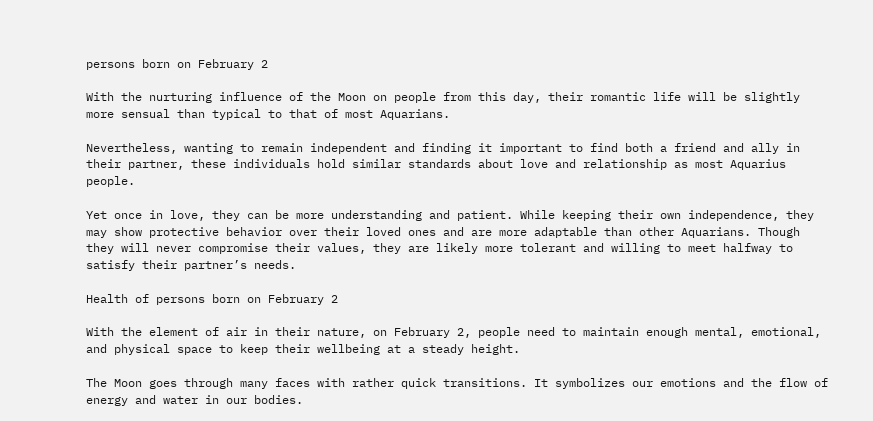persons born on February 2

With the nurturing influence of the Moon on people from this day, their romantic life will be slightly more sensual than typical to that of most Aquarians.

Nevertheless, wanting to remain independent and finding it important to find both a friend and ally in their partner, these individuals hold similar standards about love and relationship as most Aquarius people.

Yet once in love, they can be more understanding and patient. While keeping their own independence, they may show protective behavior over their loved ones and are more adaptable than other Aquarians. Though they will never compromise their values, they are likely more tolerant and willing to meet halfway to satisfy their partner’s needs.

Health of persons born on February 2

With the element of air in their nature, on February 2, people need to maintain enough mental, emotional, and physical space to keep their wellbeing at a steady height.

The Moon goes through many faces with rather quick transitions. It symbolizes our emotions and the flow of energy and water in our bodies.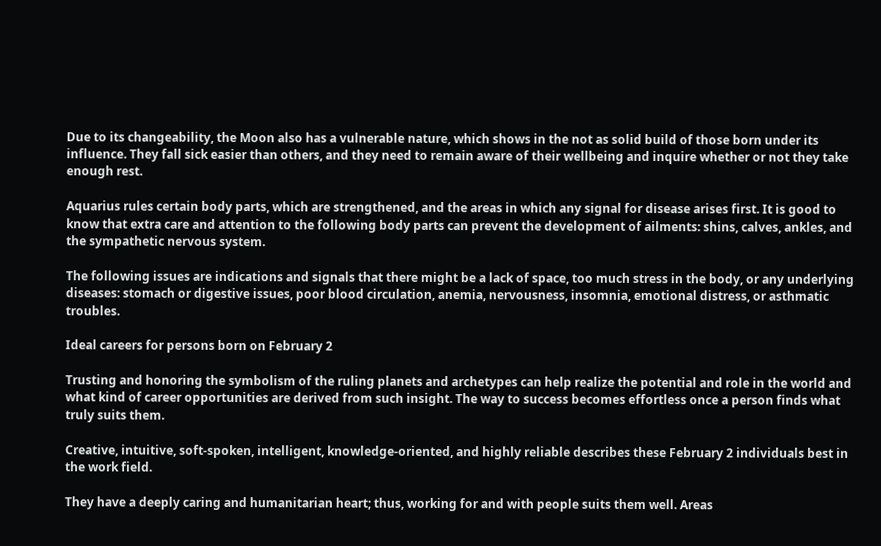Due to its changeability, the Moon also has a vulnerable nature, which shows in the not as solid build of those born under its influence. They fall sick easier than others, and they need to remain aware of their wellbeing and inquire whether or not they take enough rest.

Aquarius rules certain body parts, which are strengthened, and the areas in which any signal for disease arises first. It is good to know that extra care and attention to the following body parts can prevent the development of ailments: shins, calves, ankles, and the sympathetic nervous system.

The following issues are indications and signals that there might be a lack of space, too much stress in the body, or any underlying diseases: stomach or digestive issues, poor blood circulation, anemia, nervousness, insomnia, emotional distress, or asthmatic troubles.

Ideal careers for persons born on February 2

Trusting and honoring the symbolism of the ruling planets and archetypes can help realize the potential and role in the world and what kind of career opportunities are derived from such insight. The way to success becomes effortless once a person finds what truly suits them.

Creative, intuitive, soft-spoken, intelligent, knowledge-oriented, and highly reliable describes these February 2 individuals best in the work field.

They have a deeply caring and humanitarian heart; thus, working for and with people suits them well. Areas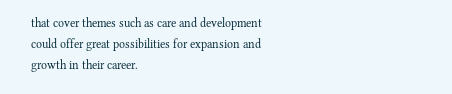that cover themes such as care and development could offer great possibilities for expansion and growth in their career.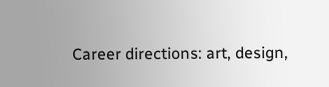Career directions: art, design,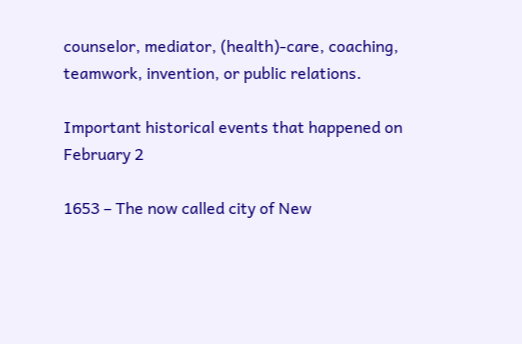counselor, mediator, (health)-care, coaching, teamwork, invention, or public relations.

Important historical events that happened on February 2

1653 – The now called city of New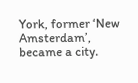York, former ‘New Amsterdam’, became a city.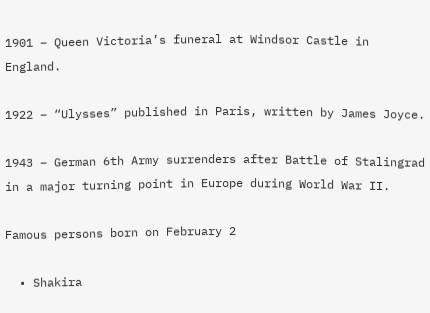1901 – Queen Victoria’s funeral at Windsor Castle in England.

1922 – “Ulysses” published in Paris, written by James Joyce.

1943 – German 6th Army surrenders after Battle of Stalingrad in a major turning point in Europe during World War II.

Famous persons born on February 2

  • Shakira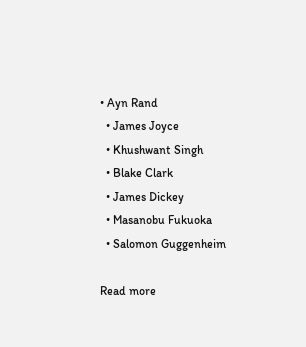• Ayn Rand
  • James Joyce
  • Khushwant Singh
  • Blake Clark
  • James Dickey
  • Masanobu Fukuoka
  • Salomon Guggenheim

Read more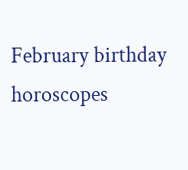February birthday horoscopes